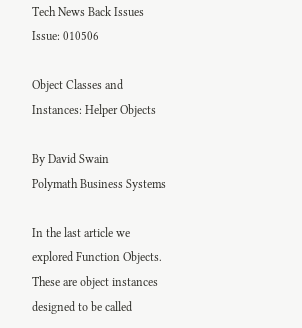Tech News Back Issues Issue: 010506

Object Classes and Instances: Helper Objects

By David Swain
Polymath Business Systems

In the last article we explored Function Objects. These are object instances designed to be called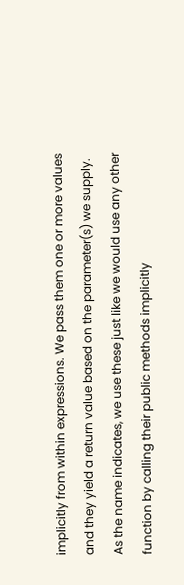implicitly from within expressions. We pass them one or more values and they yield a return value based on the parameter(s) we supply. As the name indicates, we use these just like we would use any other function by calling their public methods implicitly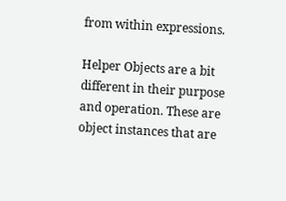from within expressions.

Helper Objects are a bit different in their purpose and operation. These are object instances that are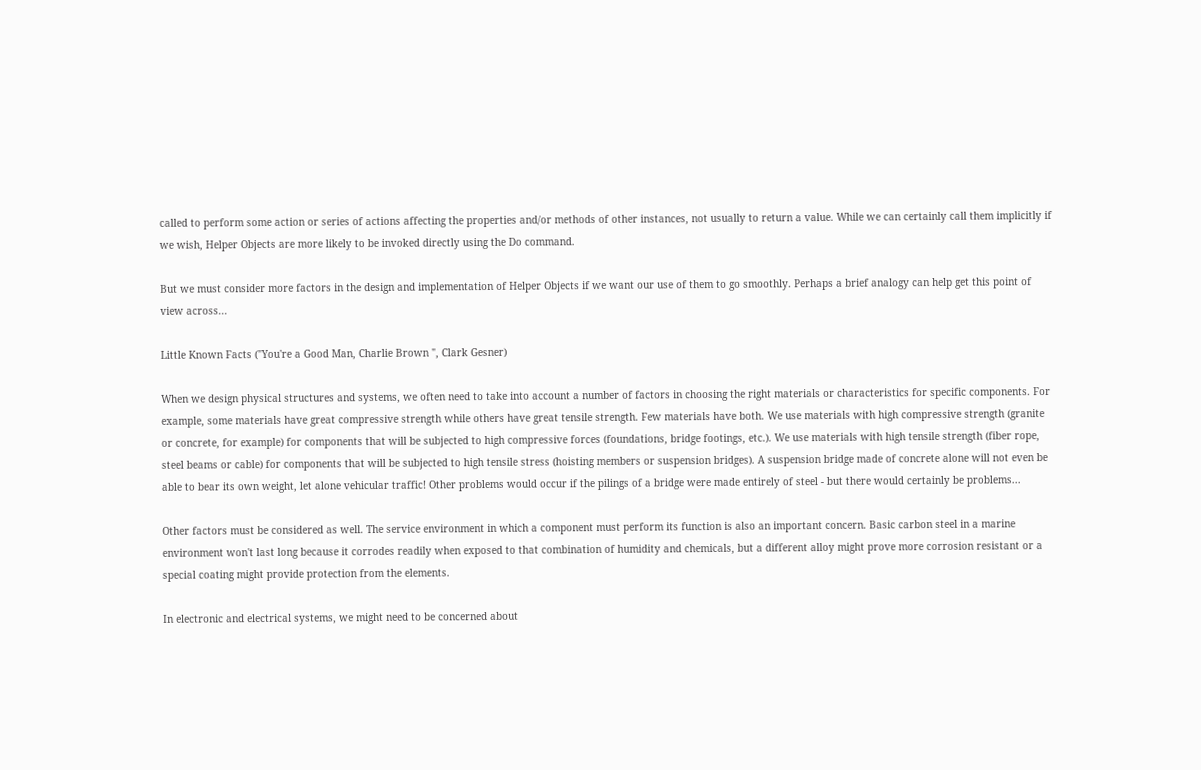called to perform some action or series of actions affecting the properties and/or methods of other instances, not usually to return a value. While we can certainly call them implicitly if we wish, Helper Objects are more likely to be invoked directly using the Do command.

But we must consider more factors in the design and implementation of Helper Objects if we want our use of them to go smoothly. Perhaps a brief analogy can help get this point of view across...

Little Known Facts ("You're a Good Man, Charlie Brown ", Clark Gesner)

When we design physical structures and systems, we often need to take into account a number of factors in choosing the right materials or characteristics for specific components. For example, some materials have great compressive strength while others have great tensile strength. Few materials have both. We use materials with high compressive strength (granite or concrete, for example) for components that will be subjected to high compressive forces (foundations, bridge footings, etc.). We use materials with high tensile strength (fiber rope, steel beams or cable) for components that will be subjected to high tensile stress (hoisting members or suspension bridges). A suspension bridge made of concrete alone will not even be able to bear its own weight, let alone vehicular traffic! Other problems would occur if the pilings of a bridge were made entirely of steel - but there would certainly be problems...

Other factors must be considered as well. The service environment in which a component must perform its function is also an important concern. Basic carbon steel in a marine environment won't last long because it corrodes readily when exposed to that combination of humidity and chemicals, but a different alloy might prove more corrosion resistant or a special coating might provide protection from the elements.

In electronic and electrical systems, we might need to be concerned about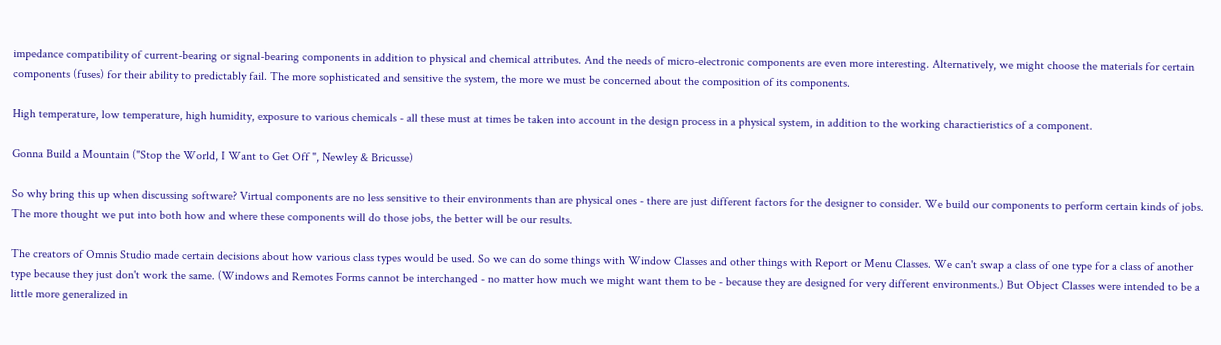impedance compatibility of current-bearing or signal-bearing components in addition to physical and chemical attributes. And the needs of micro-electronic components are even more interesting. Alternatively, we might choose the materials for certain components (fuses) for their ability to predictably fail. The more sophisticated and sensitive the system, the more we must be concerned about the composition of its components.

High temperature, low temperature, high humidity, exposure to various chemicals - all these must at times be taken into account in the design process in a physical system, in addition to the working charactieristics of a component.

Gonna Build a Mountain ("Stop the World, I Want to Get Off ", Newley & Bricusse)

So why bring this up when discussing software? Virtual components are no less sensitive to their environments than are physical ones - there are just different factors for the designer to consider. We build our components to perform certain kinds of jobs. The more thought we put into both how and where these components will do those jobs, the better will be our results.

The creators of Omnis Studio made certain decisions about how various class types would be used. So we can do some things with Window Classes and other things with Report or Menu Classes. We can't swap a class of one type for a class of another type because they just don't work the same. (Windows and Remotes Forms cannot be interchanged - no matter how much we might want them to be - because they are designed for very different environments.) But Object Classes were intended to be a little more generalized in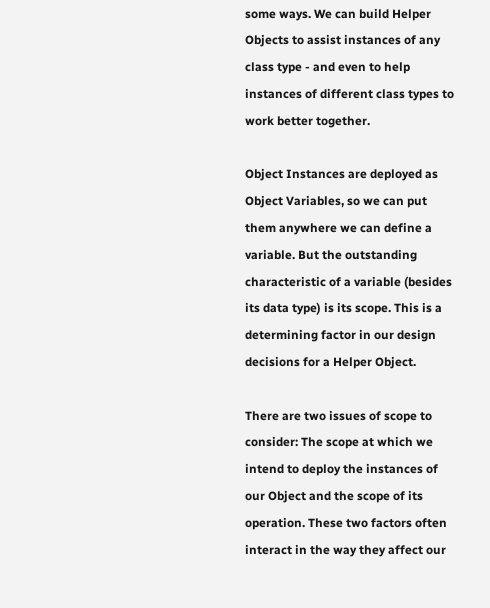some ways. We can build Helper Objects to assist instances of any class type - and even to help instances of different class types to work better together.

Object Instances are deployed as Object Variables, so we can put them anywhere we can define a variable. But the outstanding characteristic of a variable (besides its data type) is its scope. This is a determining factor in our design decisions for a Helper Object.

There are two issues of scope to consider: The scope at which we intend to deploy the instances of our Object and the scope of its operation. These two factors often interact in the way they affect our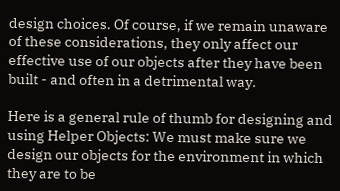design choices. Of course, if we remain unaware of these considerations, they only affect our effective use of our objects after they have been built - and often in a detrimental way.

Here is a general rule of thumb for designing and using Helper Objects: We must make sure we design our objects for the environment in which they are to be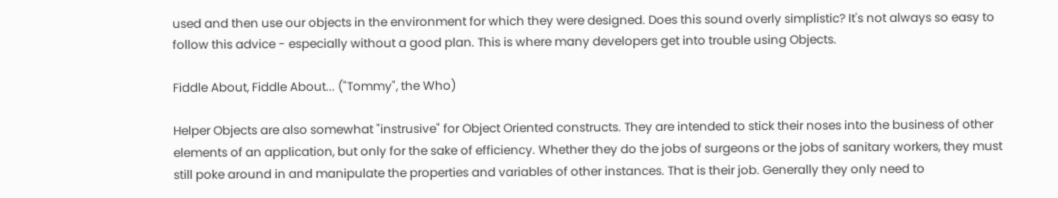used and then use our objects in the environment for which they were designed. Does this sound overly simplistic? It's not always so easy to follow this advice - especially without a good plan. This is where many developers get into trouble using Objects.

Fiddle About, Fiddle About... ("Tommy", the Who)

Helper Objects are also somewhat "instrusive" for Object Oriented constructs. They are intended to stick their noses into the business of other elements of an application, but only for the sake of efficiency. Whether they do the jobs of surgeons or the jobs of sanitary workers, they must still poke around in and manipulate the properties and variables of other instances. That is their job. Generally they only need to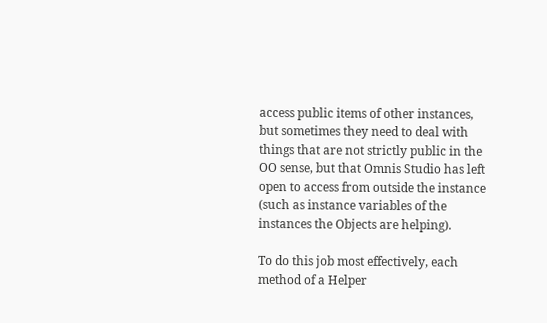access public items of other instances, but sometimes they need to deal with things that are not strictly public in the OO sense, but that Omnis Studio has left open to access from outside the instance (such as instance variables of the instances the Objects are helping).

To do this job most effectively, each method of a Helper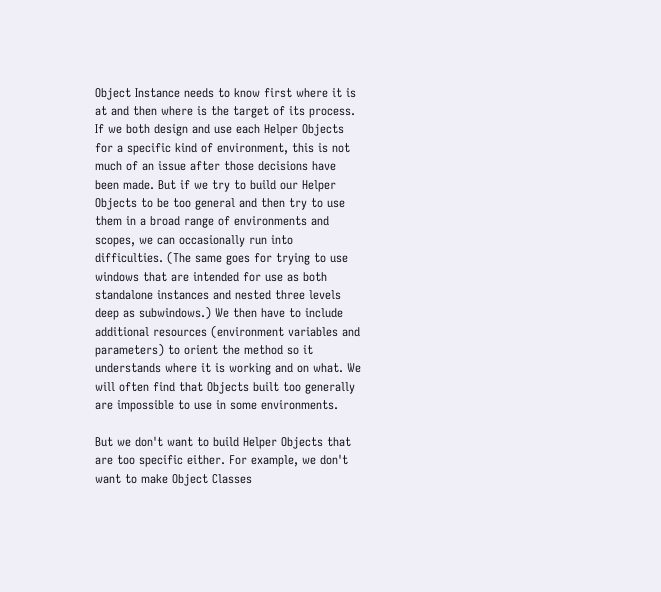Object Instance needs to know first where it is at and then where is the target of its process. If we both design and use each Helper Objects for a specific kind of environment, this is not much of an issue after those decisions have been made. But if we try to build our Helper Objects to be too general and then try to use them in a broad range of environments and scopes, we can occasionally run into difficulties. (The same goes for trying to use windows that are intended for use as both standalone instances and nested three levels deep as subwindows.) We then have to include additional resources (environment variables and parameters) to orient the method so it understands where it is working and on what. We will often find that Objects built too generally are impossible to use in some environments.

But we don't want to build Helper Objects that are too specific either. For example, we don't want to make Object Classes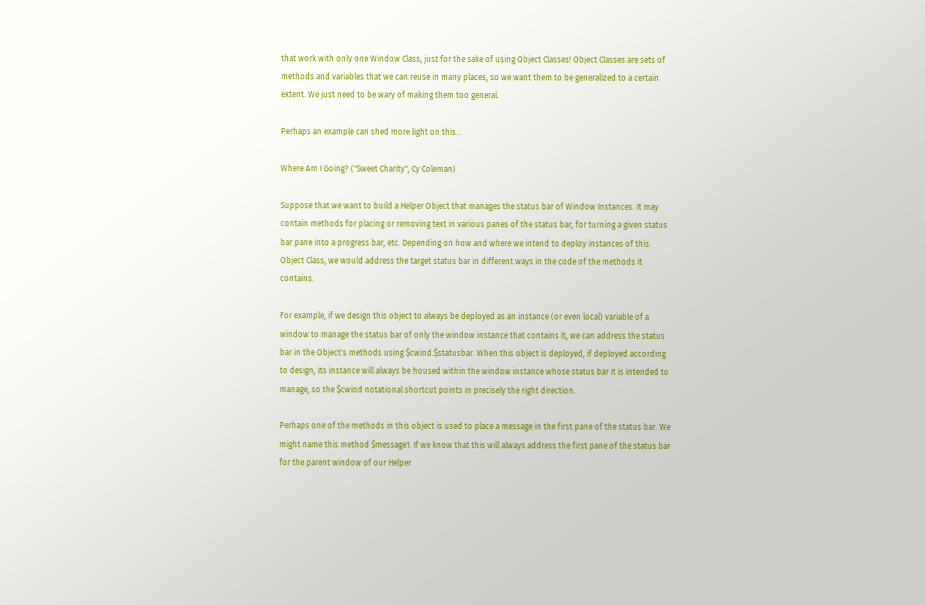that work with only one Window Class, just for the sake of using Object Classes! Object Classes are sets of methods and variables that we can reuse in many places, so we want them to be generalized to a certain extent. We just need to be wary of making them too general.

Perhaps an example can shed more light on this...

Where Am I Going? ("Sweet Charity", Cy Coleman)

Suppose that we want to build a Helper Object that manages the status bar of Window Instances. It may contain methods for placing or removing text in various panes of the status bar, for turning a given status bar pane into a progress bar, etc. Depending on how and where we intend to deploy instances of this Object Class, we would address the target status bar in different ways in the code of the methods it contains.

For example, if we design this object to always be deployed as an instance (or even local) variable of a window to manage the status bar of only the window instance that contains it, we can address the status bar in the Object's methods using $cwind.$statusbar. When this object is deployed, if deployed according to design, its instance will always be housed within the window instance whose status bar it is intended to manage, so the $cwind notational shortcut points in precisely the right direction.

Perhaps one of the methods in this object is used to place a message in the first pane of the status bar. We might name this method $message1. If we know that this will always address the first pane of the status bar for the parent window of our Helper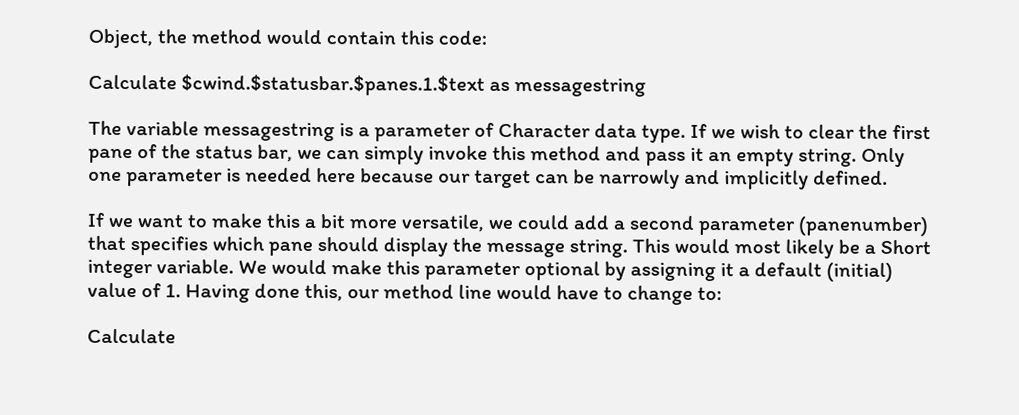Object, the method would contain this code:

Calculate $cwind.$statusbar.$panes.1.$text as messagestring

The variable messagestring is a parameter of Character data type. If we wish to clear the first pane of the status bar, we can simply invoke this method and pass it an empty string. Only one parameter is needed here because our target can be narrowly and implicitly defined.

If we want to make this a bit more versatile, we could add a second parameter (panenumber) that specifies which pane should display the message string. This would most likely be a Short integer variable. We would make this parameter optional by assigning it a default (initial) value of 1. Having done this, our method line would have to change to:

Calculate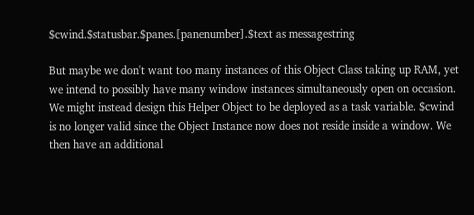$cwind.$statusbar.$panes.[panenumber].$text as messagestring

But maybe we don't want too many instances of this Object Class taking up RAM, yet we intend to possibly have many window instances simultaneously open on occasion. We might instead design this Helper Object to be deployed as a task variable. $cwind is no longer valid since the Object Instance now does not reside inside a window. We then have an additional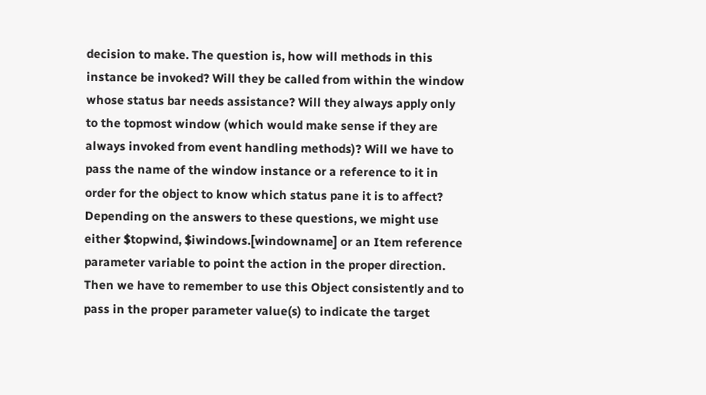decision to make. The question is, how will methods in this instance be invoked? Will they be called from within the window whose status bar needs assistance? Will they always apply only to the topmost window (which would make sense if they are always invoked from event handling methods)? Will we have to pass the name of the window instance or a reference to it in order for the object to know which status pane it is to affect? Depending on the answers to these questions, we might use either $topwind, $iwindows.[windowname] or an Item reference parameter variable to point the action in the proper direction. Then we have to remember to use this Object consistently and to pass in the proper parameter value(s) to indicate the target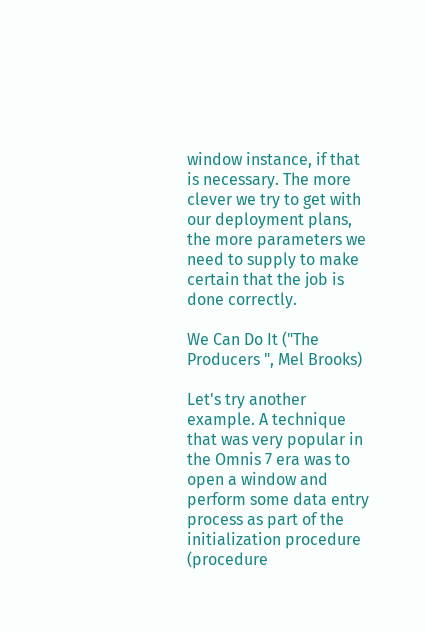window instance, if that is necessary. The more clever we try to get with our deployment plans, the more parameters we need to supply to make certain that the job is done correctly.

We Can Do It ("The Producers ", Mel Brooks)

Let's try another example. A technique that was very popular in the Omnis 7 era was to open a window and perform some data entry process as part of the initialization procedure (procedure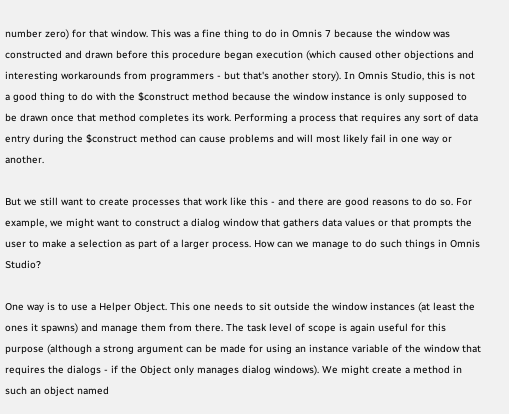number zero) for that window. This was a fine thing to do in Omnis 7 because the window was constructed and drawn before this procedure began execution (which caused other objections and interesting workarounds from programmers - but that's another story). In Omnis Studio, this is not a good thing to do with the $construct method because the window instance is only supposed to be drawn once that method completes its work. Performing a process that requires any sort of data entry during the $construct method can cause problems and will most likely fail in one way or another.

But we still want to create processes that work like this - and there are good reasons to do so. For example, we might want to construct a dialog window that gathers data values or that prompts the user to make a selection as part of a larger process. How can we manage to do such things in Omnis Studio?

One way is to use a Helper Object. This one needs to sit outside the window instances (at least the ones it spawns) and manage them from there. The task level of scope is again useful for this purpose (although a strong argument can be made for using an instance variable of the window that requires the dialogs - if the Object only manages dialog windows). We might create a method in such an object named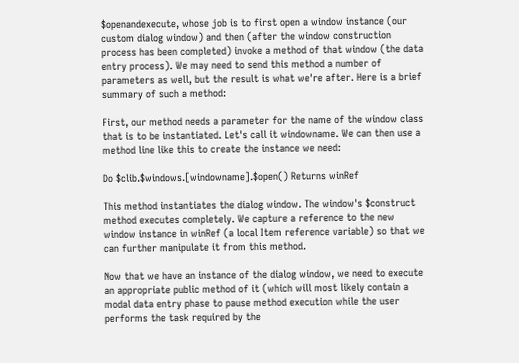$openandexecute, whose job is to first open a window instance (our custom dialog window) and then (after the window construction process has been completed) invoke a method of that window (the data entry process). We may need to send this method a number of parameters as well, but the result is what we're after. Here is a brief summary of such a method:

First, our method needs a parameter for the name of the window class that is to be instantiated. Let's call it windowname. We can then use a method line like this to create the instance we need:

Do $clib.$windows.[windowname].$open() Returns winRef

This method instantiates the dialog window. The window's $construct method executes completely. We capture a reference to the new window instance in winRef (a local Item reference variable) so that we can further manipulate it from this method.

Now that we have an instance of the dialog window, we need to execute an appropriate public method of it (which will most likely contain a modal data entry phase to pause method execution while the user performs the task required by the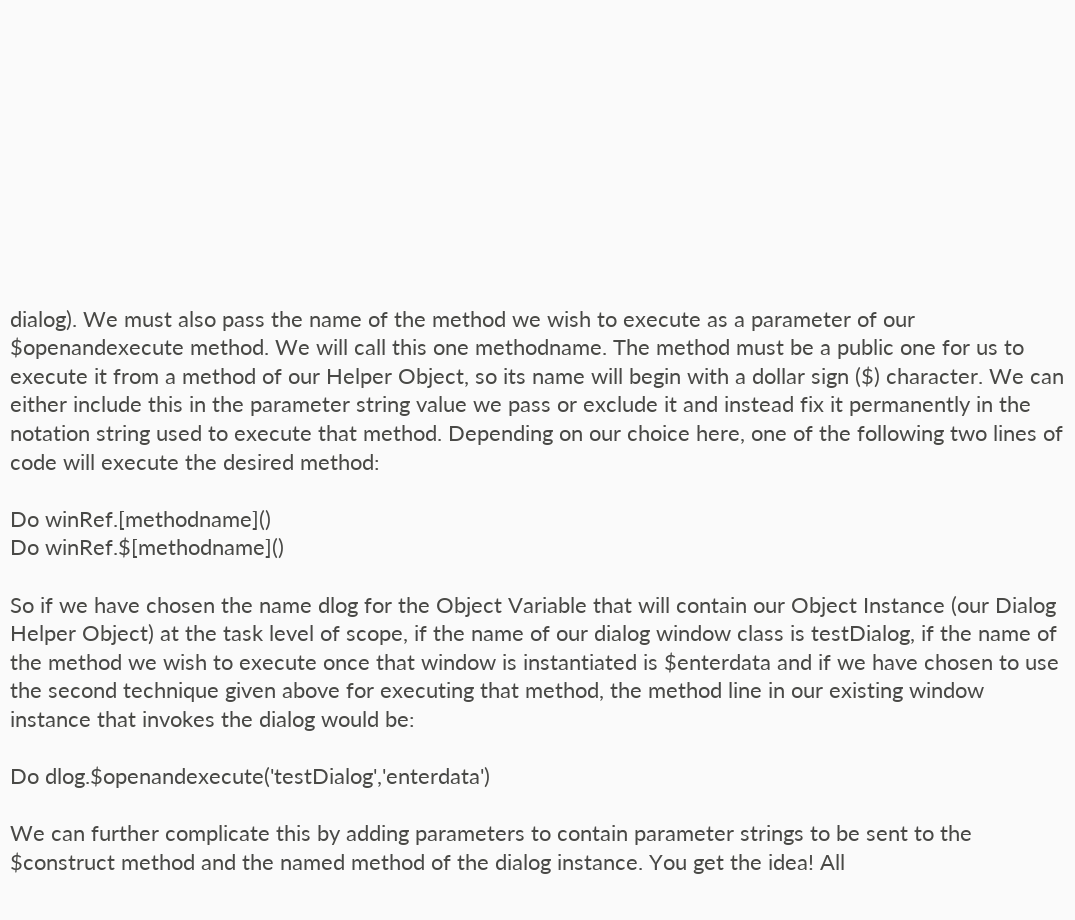dialog). We must also pass the name of the method we wish to execute as a parameter of our $openandexecute method. We will call this one methodname. The method must be a public one for us to execute it from a method of our Helper Object, so its name will begin with a dollar sign ($) character. We can either include this in the parameter string value we pass or exclude it and instead fix it permanently in the notation string used to execute that method. Depending on our choice here, one of the following two lines of code will execute the desired method:

Do winRef.[methodname]()
Do winRef.$[methodname]()

So if we have chosen the name dlog for the Object Variable that will contain our Object Instance (our Dialog Helper Object) at the task level of scope, if the name of our dialog window class is testDialog, if the name of the method we wish to execute once that window is instantiated is $enterdata and if we have chosen to use the second technique given above for executing that method, the method line in our existing window instance that invokes the dialog would be:

Do dlog.$openandexecute('testDialog','enterdata')

We can further complicate this by adding parameters to contain parameter strings to be sent to the $construct method and the named method of the dialog instance. You get the idea! All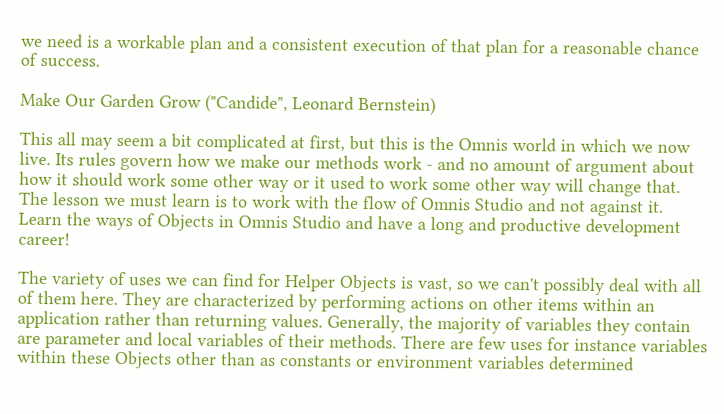we need is a workable plan and a consistent execution of that plan for a reasonable chance of success.

Make Our Garden Grow ("Candide", Leonard Bernstein)

This all may seem a bit complicated at first, but this is the Omnis world in which we now live. Its rules govern how we make our methods work - and no amount of argument about how it should work some other way or it used to work some other way will change that. The lesson we must learn is to work with the flow of Omnis Studio and not against it. Learn the ways of Objects in Omnis Studio and have a long and productive development career!

The variety of uses we can find for Helper Objects is vast, so we can't possibly deal with all of them here. They are characterized by performing actions on other items within an application rather than returning values. Generally, the majority of variables they contain are parameter and local variables of their methods. There are few uses for instance variables within these Objects other than as constants or environment variables determined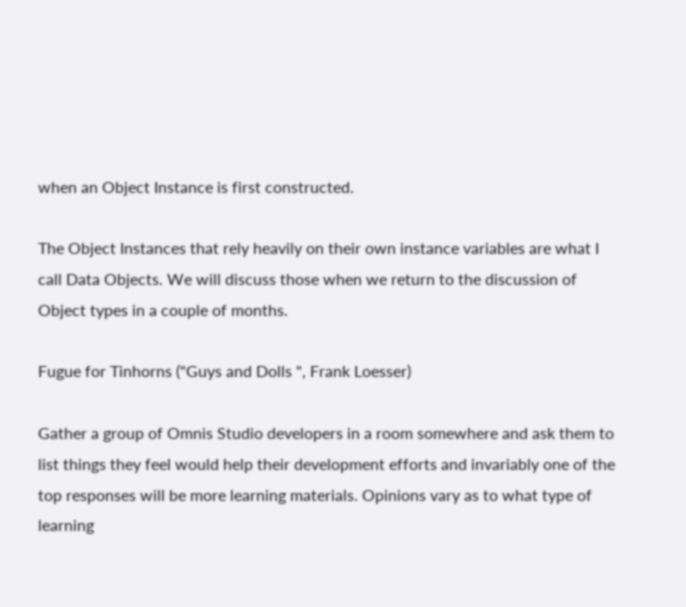when an Object Instance is first constructed.

The Object Instances that rely heavily on their own instance variables are what I call Data Objects. We will discuss those when we return to the discussion of Object types in a couple of months.

Fugue for Tinhorns ("Guys and Dolls ", Frank Loesser)

Gather a group of Omnis Studio developers in a room somewhere and ask them to list things they feel would help their development efforts and invariably one of the top responses will be more learning materials. Opinions vary as to what type of learning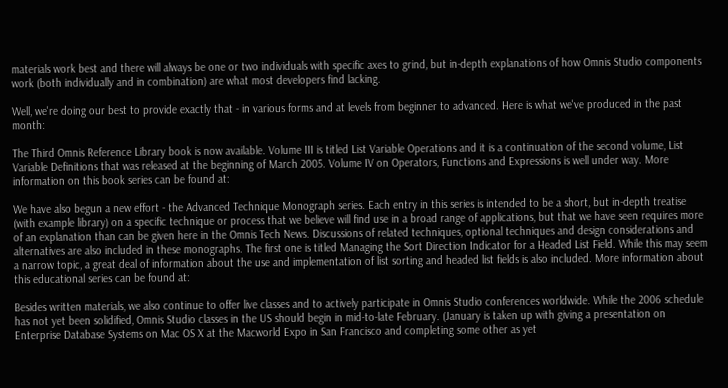materials work best and there will always be one or two individuals with specific axes to grind, but in-depth explanations of how Omnis Studio components work (both individually and in combination) are what most developers find lacking.

Well, we're doing our best to provide exactly that - in various forms and at levels from beginner to advanced. Here is what we've produced in the past month:

The Third Omnis Reference Library book is now available. Volume III is titled List Variable Operations and it is a continuation of the second volume, List Variable Definitions that was released at the beginning of March 2005. Volume IV on Operators, Functions and Expressions is well under way. More information on this book series can be found at:

We have also begun a new effort - the Advanced Technique Monograph series. Each entry in this series is intended to be a short, but in-depth treatise (with example library) on a specific technique or process that we believe will find use in a broad range of applications, but that we have seen requires more of an explanation than can be given here in the Omnis Tech News. Discussions of related techniques, optional techniques and design considerations and alternatives are also included in these monographs. The first one is titled Managing the Sort Direction Indicator for a Headed List Field. While this may seem a narrow topic, a great deal of information about the use and implementation of list sorting and headed list fields is also included. More information about this educational series can be found at:

Besides written materials, we also continue to offer live classes and to actively participate in Omnis Studio conferences worldwide. While the 2006 schedule has not yet been solidified, Omnis Studio classes in the US should begin in mid-to-late February. (January is taken up with giving a presentation on Enterprise Database Systems on Mac OS X at the Macworld Expo in San Francisco and completing some other as yet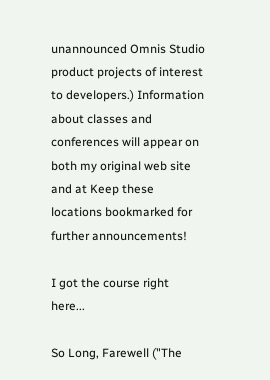unannounced Omnis Studio product projects of interest to developers.) Information about classes and conferences will appear on both my original web site and at Keep these locations bookmarked for further announcements!

I got the course right here...

So Long, Farewell ("The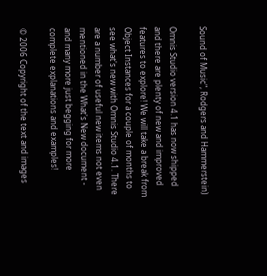Sound of Music", Rodgers and Hammerstein)

Omnis Studio version 4.1 has now shipped and there are plenty of new and improved features to explore! We will take a break from Object Instances for a couple of months to see what's new with Omnis Studio 4.1. There are a number of useful new items not even mentioned in the What's New document - and many more just begging for more complete explanations and examples!

© 2006 Copyright of the text and images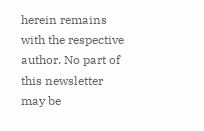herein remains with the respective author. No part of this newsletter may be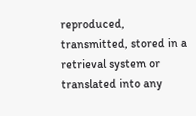reproduced, transmitted, stored in a retrieval system or translated into any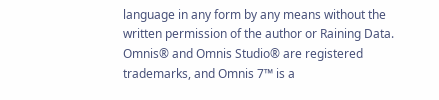language in any form by any means without the written permission of the author or Raining Data.
Omnis® and Omnis Studio® are registered trademarks, and Omnis 7™ is a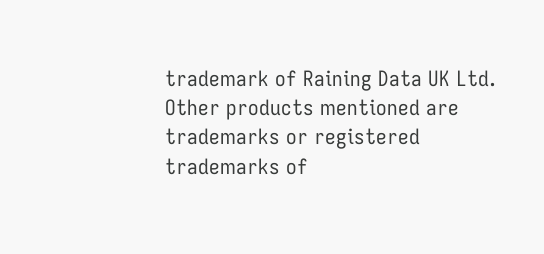trademark of Raining Data UK Ltd. Other products mentioned are trademarks or registered trademarks of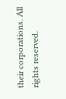their corporations. All rights reserved.